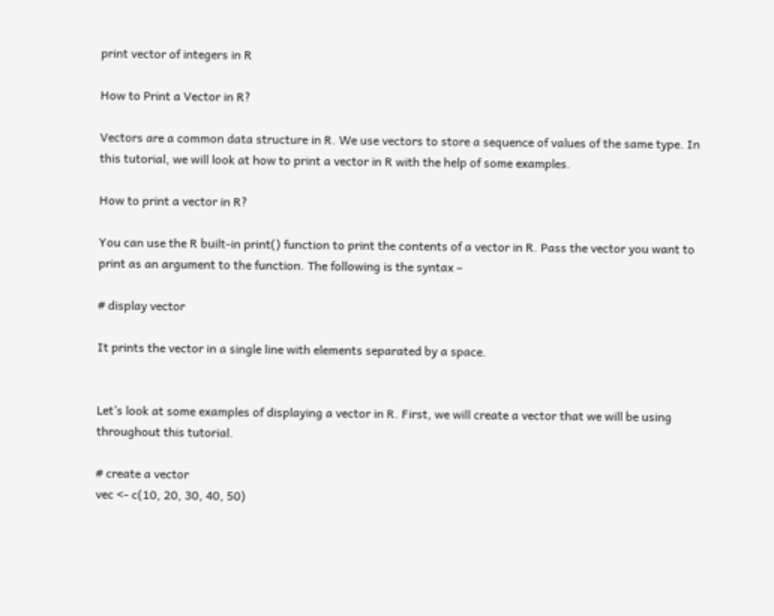print vector of integers in R

How to Print a Vector in R?

Vectors are a common data structure in R. We use vectors to store a sequence of values of the same type. In this tutorial, we will look at how to print a vector in R with the help of some examples.

How to print a vector in R?

You can use the R built-in print() function to print the contents of a vector in R. Pass the vector you want to print as an argument to the function. The following is the syntax –

# display vector

It prints the vector in a single line with elements separated by a space.


Let’s look at some examples of displaying a vector in R. First, we will create a vector that we will be using throughout this tutorial.

# create a vector
vec <- c(10, 20, 30, 40, 50)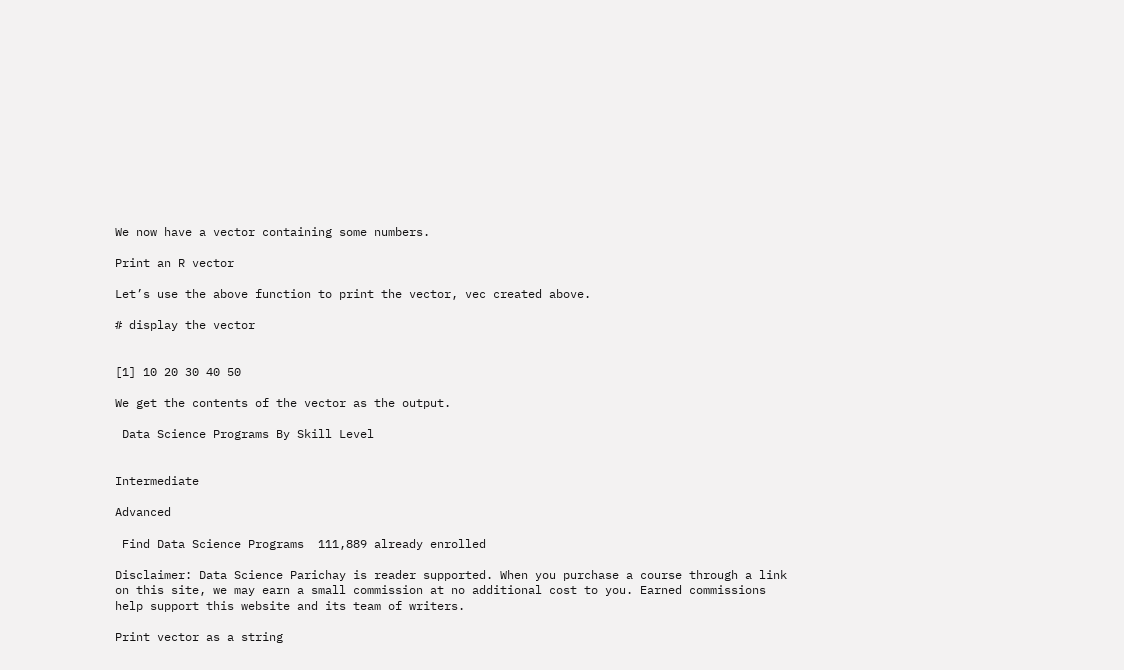We now have a vector containing some numbers.

Print an R vector

Let’s use the above function to print the vector, vec created above.

# display the vector


[1] 10 20 30 40 50

We get the contents of the vector as the output.

 Data Science Programs By Skill Level


Intermediate

Advanced

 Find Data Science Programs  111,889 already enrolled

Disclaimer: Data Science Parichay is reader supported. When you purchase a course through a link on this site, we may earn a small commission at no additional cost to you. Earned commissions help support this website and its team of writers.

Print vector as a string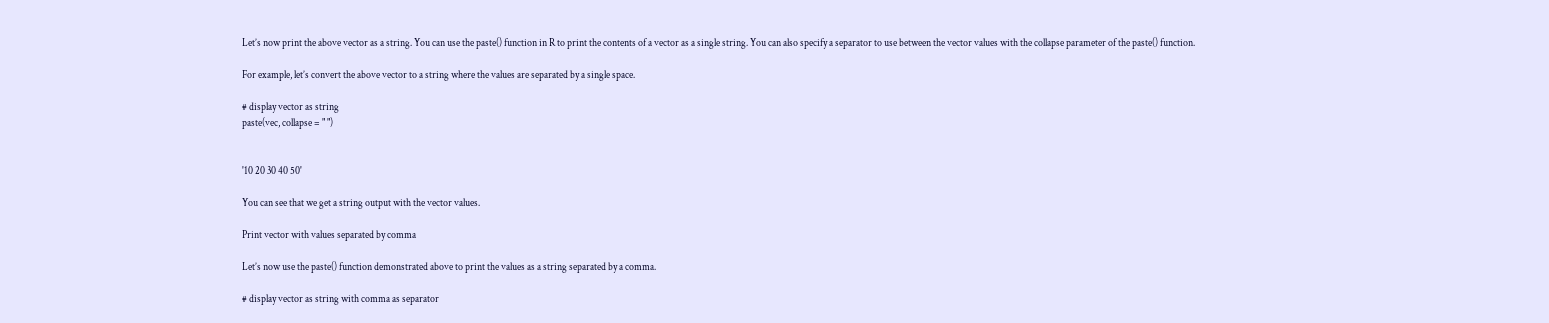Let’s now print the above vector as a string. You can use the paste() function in R to print the contents of a vector as a single string. You can also specify a separator to use between the vector values with the collapse parameter of the paste() function.

For example, let’s convert the above vector to a string where the values are separated by a single space.

# display vector as string
paste(vec, collapse = " ")


'10 20 30 40 50'

You can see that we get a string output with the vector values.

Print vector with values separated by comma

Let’s now use the paste() function demonstrated above to print the values as a string separated by a comma.

# display vector as string with comma as separator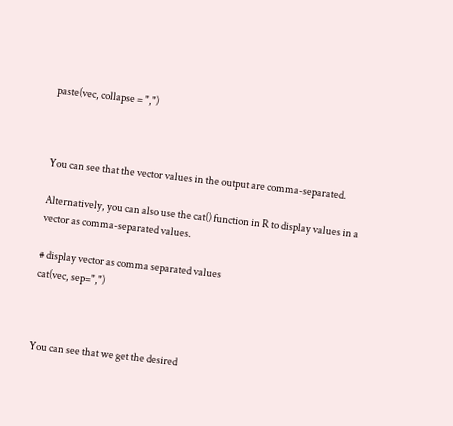paste(vec, collapse = ",")



You can see that the vector values in the output are comma-separated.

Alternatively, you can also use the cat() function in R to display values in a vector as comma-separated values.

# display vector as comma separated values
cat(vec, sep=",")



You can see that we get the desired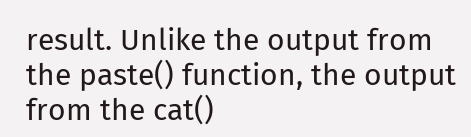result. Unlike the output from the paste() function, the output from the cat()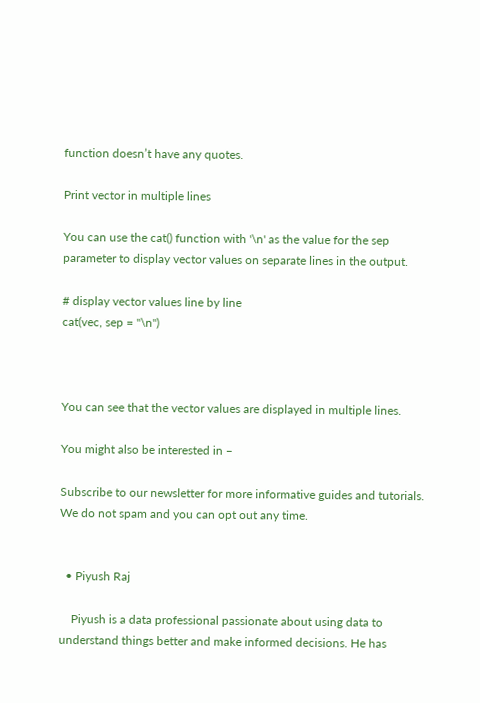function doesn’t have any quotes.

Print vector in multiple lines

You can use the cat() function with '\n' as the value for the sep parameter to display vector values on separate lines in the output.

# display vector values line by line
cat(vec, sep = "\n")



You can see that the vector values are displayed in multiple lines.

You might also be interested in –

Subscribe to our newsletter for more informative guides and tutorials.
We do not spam and you can opt out any time.


  • Piyush Raj

    Piyush is a data professional passionate about using data to understand things better and make informed decisions. He has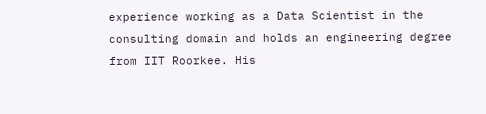experience working as a Data Scientist in the consulting domain and holds an engineering degree from IIT Roorkee. His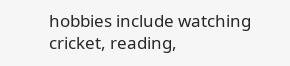hobbies include watching cricket, reading,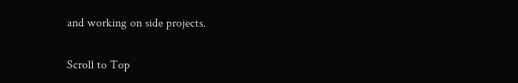and working on side projects.

Scroll to Top